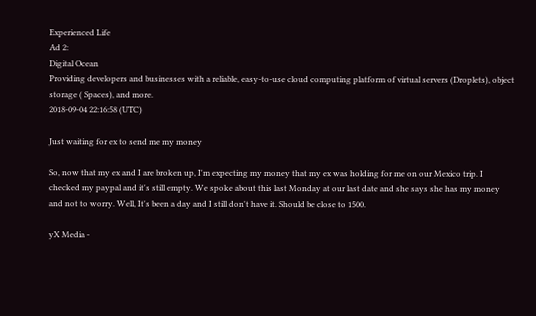Experienced Life
Ad 2:
Digital Ocean
Providing developers and businesses with a reliable, easy-to-use cloud computing platform of virtual servers (Droplets), object storage ( Spaces), and more.
2018-09-04 22:16:58 (UTC)

Just waiting for ex to send me my money

So, now that my ex and I are broken up, I'm expecting my money that my ex was holding for me on our Mexico trip. I checked my paypal and it's still empty. We spoke about this last Monday at our last date and she says she has my money and not to worry. Well, It's been a day and I still don't have it. Should be close to 1500.

yX Media -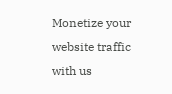Monetize your website traffic with us